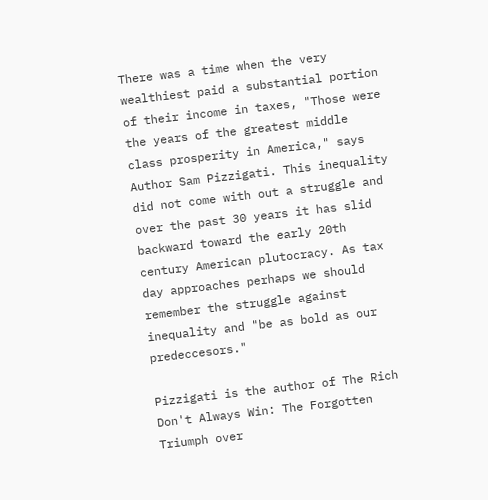There was a time when the very wealthiest paid a substantial portion of their income in taxes, "Those were the years of the greatest middle class prosperity in America," says Author Sam Pizzigati. This inequality did not come with out a struggle and over the past 30 years it has slid backward toward the early 20th century American plutocracy. As tax day approaches perhaps we should remember the struggle against inequality and "be as bold as our predeccesors."

Pizzigati is the author of The Rich Don't Always Win: The Forgotten Triumph over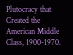Plutocracy that Created the American Middle Class, 1900-1970.